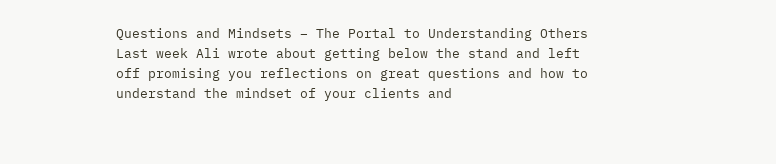Questions and Mindsets – The Portal to Understanding Others
Last week Ali wrote about getting below the stand and left off promising you reflections on great questions and how to understand the mindset of your clients and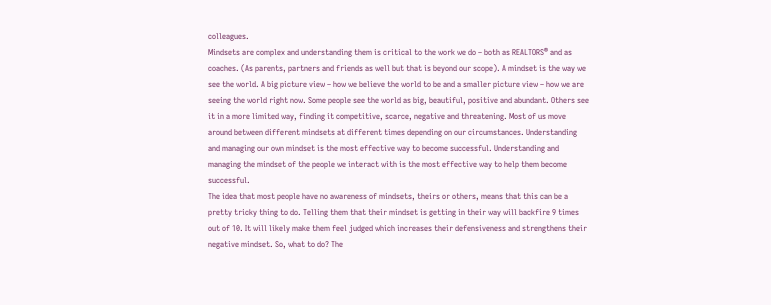colleagues.
Mindsets are complex and understanding them is critical to the work we do – both as REALTORS® and as coaches. (As parents, partners and friends as well but that is beyond our scope). A mindset is the way we see the world. A big picture view – how we believe the world to be and a smaller picture view – how we are seeing the world right now. Some people see the world as big, beautiful, positive and abundant. Others see it in a more limited way, finding it competitive, scarce, negative and threatening. Most of us move around between different mindsets at different times depending on our circumstances. Understanding and managing our own mindset is the most effective way to become successful. Understanding and managing the mindset of the people we interact with is the most effective way to help them become successful.
The idea that most people have no awareness of mindsets, theirs or others, means that this can be a pretty tricky thing to do. Telling them that their mindset is getting in their way will backfire 9 times out of 10. It will likely make them feel judged which increases their defensiveness and strengthens their negative mindset. So, what to do? The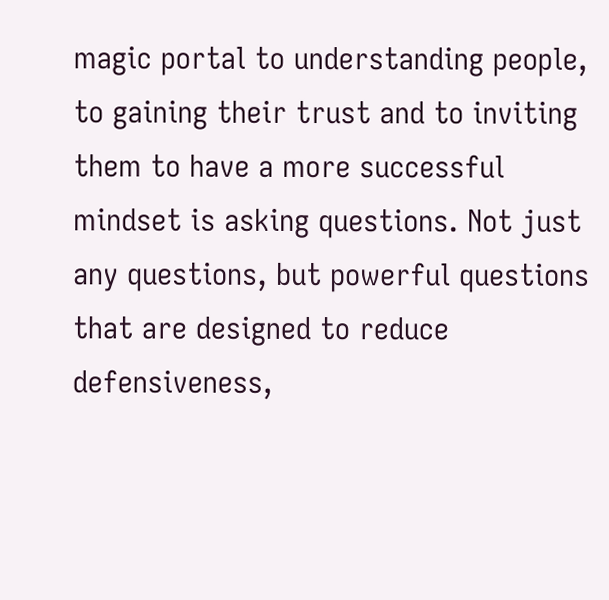magic portal to understanding people, to gaining their trust and to inviting them to have a more successful mindset is asking questions. Not just any questions, but powerful questions that are designed to reduce defensiveness,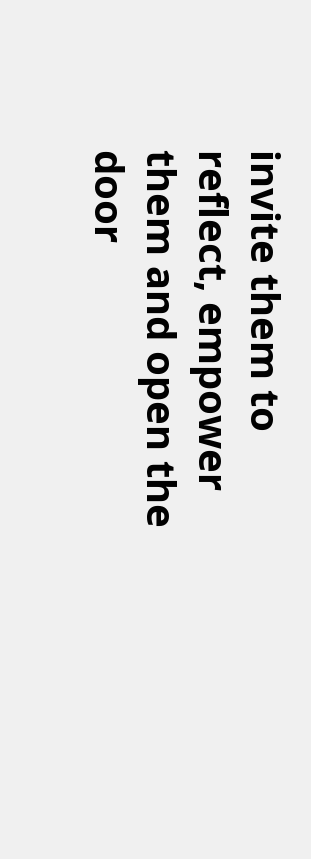invite them to reflect, empower them and open the door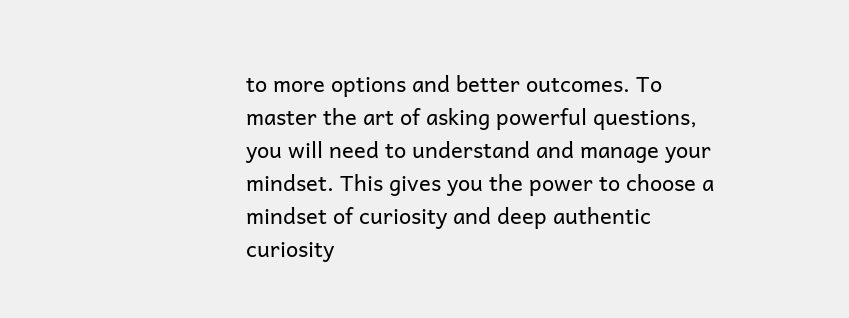to more options and better outcomes. To master the art of asking powerful questions, you will need to understand and manage your mindset. This gives you the power to choose a mindset of curiosity and deep authentic curiosity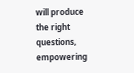will produce the right questions, empowering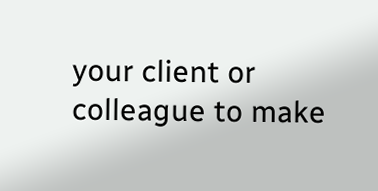your client or colleague to make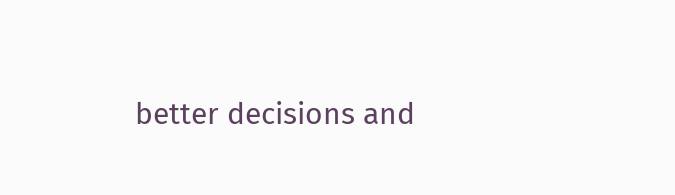better decisions and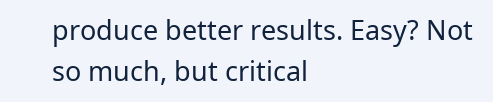produce better results. Easy? Not so much, but critical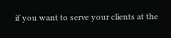if you want to serve your clients at the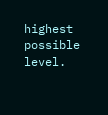highest possible level.